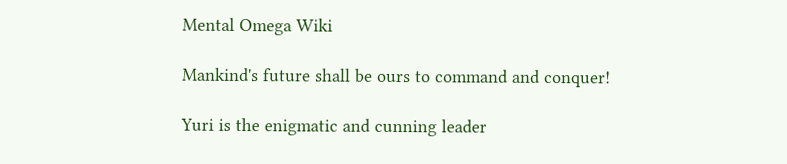Mental Omega Wiki

Mankind's future shall be ours to command and conquer!

Yuri is the enigmatic and cunning leader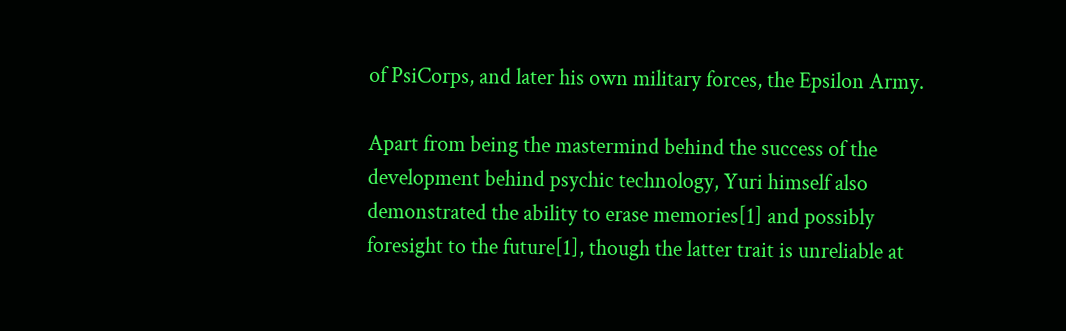of PsiCorps, and later his own military forces, the Epsilon Army.

Apart from being the mastermind behind the success of the development behind psychic technology, Yuri himself also demonstrated the ability to erase memories[1] and possibly foresight to the future[1], though the latter trait is unreliable at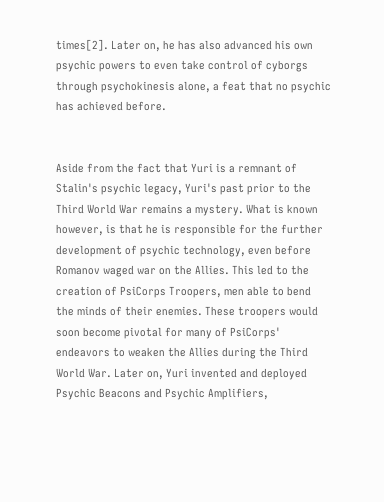times[2]. Later on, he has also advanced his own psychic powers to even take control of cyborgs through psychokinesis alone, a feat that no psychic has achieved before.


Aside from the fact that Yuri is a remnant of Stalin's psychic legacy, Yuri's past prior to the Third World War remains a mystery. What is known however, is that he is responsible for the further development of psychic technology, even before Romanov waged war on the Allies. This led to the creation of PsiCorps Troopers, men able to bend the minds of their enemies. These troopers would soon become pivotal for many of PsiCorps' endeavors to weaken the Allies during the Third World War. Later on, Yuri invented and deployed Psychic Beacons and Psychic Amplifiers,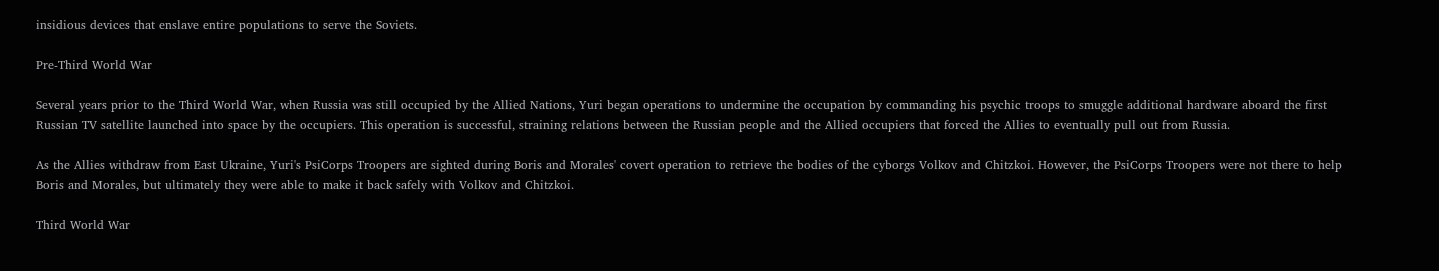insidious devices that enslave entire populations to serve the Soviets.

Pre-Third World War

Several years prior to the Third World War, when Russia was still occupied by the Allied Nations, Yuri began operations to undermine the occupation by commanding his psychic troops to smuggle additional hardware aboard the first Russian TV satellite launched into space by the occupiers. This operation is successful, straining relations between the Russian people and the Allied occupiers that forced the Allies to eventually pull out from Russia.

As the Allies withdraw from East Ukraine, Yuri's PsiCorps Troopers are sighted during Boris and Morales' covert operation to retrieve the bodies of the cyborgs Volkov and Chitzkoi. However, the PsiCorps Troopers were not there to help Boris and Morales, but ultimately they were able to make it back safely with Volkov and Chitzkoi.

Third World War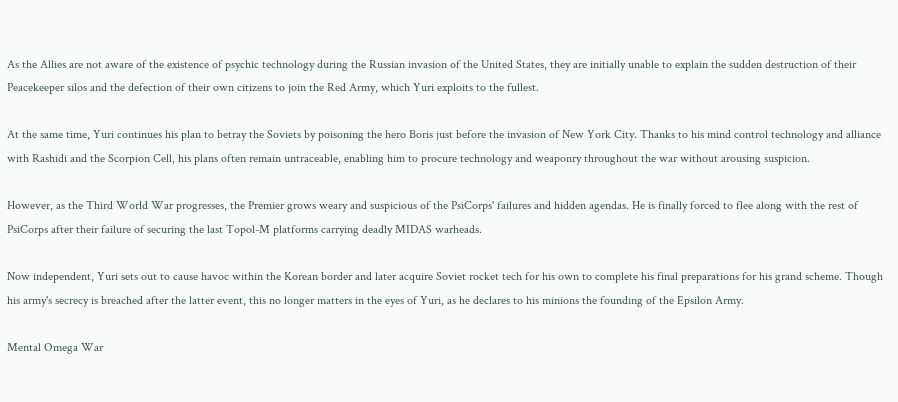As the Allies are not aware of the existence of psychic technology during the Russian invasion of the United States, they are initially unable to explain the sudden destruction of their Peacekeeper silos and the defection of their own citizens to join the Red Army, which Yuri exploits to the fullest.

At the same time, Yuri continues his plan to betray the Soviets by poisoning the hero Boris just before the invasion of New York City. Thanks to his mind control technology and alliance with Rashidi and the Scorpion Cell, his plans often remain untraceable, enabling him to procure technology and weaponry throughout the war without arousing suspicion.

However, as the Third World War progresses, the Premier grows weary and suspicious of the PsiCorps' failures and hidden agendas. He is finally forced to flee along with the rest of PsiCorps after their failure of securing the last Topol-M platforms carrying deadly MIDAS warheads.

Now independent, Yuri sets out to cause havoc within the Korean border and later acquire Soviet rocket tech for his own to complete his final preparations for his grand scheme. Though his army's secrecy is breached after the latter event, this no longer matters in the eyes of Yuri, as he declares to his minions the founding of the Epsilon Army.

Mental Omega War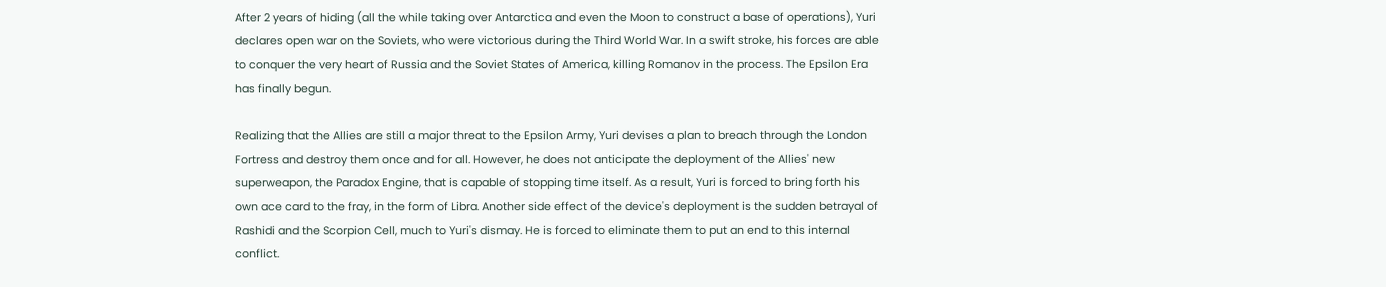After 2 years of hiding (all the while taking over Antarctica and even the Moon to construct a base of operations), Yuri declares open war on the Soviets, who were victorious during the Third World War. In a swift stroke, his forces are able to conquer the very heart of Russia and the Soviet States of America, killing Romanov in the process. The Epsilon Era has finally begun.

Realizing that the Allies are still a major threat to the Epsilon Army, Yuri devises a plan to breach through the London Fortress and destroy them once and for all. However, he does not anticipate the deployment of the Allies' new superweapon, the Paradox Engine, that is capable of stopping time itself. As a result, Yuri is forced to bring forth his own ace card to the fray, in the form of Libra. Another side effect of the device's deployment is the sudden betrayal of Rashidi and the Scorpion Cell, much to Yuri's dismay. He is forced to eliminate them to put an end to this internal conflict.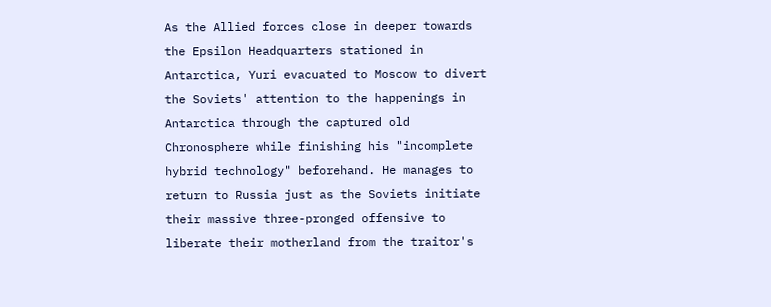As the Allied forces close in deeper towards the Epsilon Headquarters stationed in Antarctica, Yuri evacuated to Moscow to divert the Soviets' attention to the happenings in Antarctica through the captured old Chronosphere while finishing his "incomplete hybrid technology" beforehand. He manages to return to Russia just as the Soviets initiate their massive three-pronged offensive to liberate their motherland from the traitor's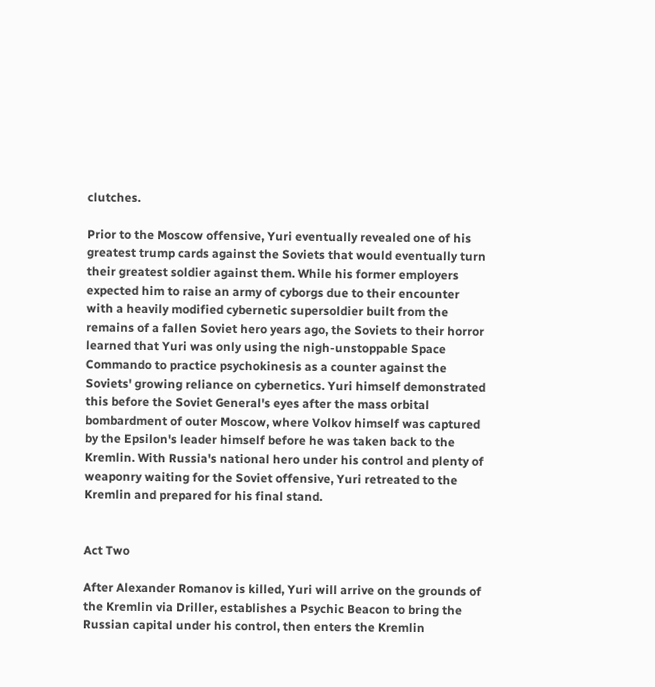clutches.

Prior to the Moscow offensive, Yuri eventually revealed one of his greatest trump cards against the Soviets that would eventually turn their greatest soldier against them. While his former employers expected him to raise an army of cyborgs due to their encounter with a heavily modified cybernetic supersoldier built from the remains of a fallen Soviet hero years ago, the Soviets to their horror learned that Yuri was only using the nigh-unstoppable Space Commando to practice psychokinesis as a counter against the Soviets' growing reliance on cybernetics. Yuri himself demonstrated this before the Soviet General's eyes after the mass orbital bombardment of outer Moscow, where Volkov himself was captured by the Epsilon's leader himself before he was taken back to the Kremlin. With Russia's national hero under his control and plenty of weaponry waiting for the Soviet offensive, Yuri retreated to the Kremlin and prepared for his final stand.


Act Two

After Alexander Romanov is killed, Yuri will arrive on the grounds of the Kremlin via Driller, establishes a Psychic Beacon to bring the Russian capital under his control, then enters the Kremlin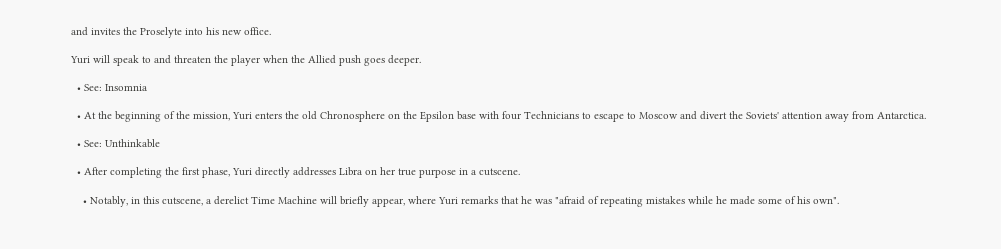and invites the Proselyte into his new office.

Yuri will speak to and threaten the player when the Allied push goes deeper.

  • See: Insomnia

  • At the beginning of the mission, Yuri enters the old Chronosphere on the Epsilon base with four Technicians to escape to Moscow and divert the Soviets' attention away from Antarctica.

  • See: Unthinkable

  • After completing the first phase, Yuri directly addresses Libra on her true purpose in a cutscene.

    • Notably, in this cutscene, a derelict Time Machine will briefly appear, where Yuri remarks that he was "afraid of repeating mistakes while he made some of his own".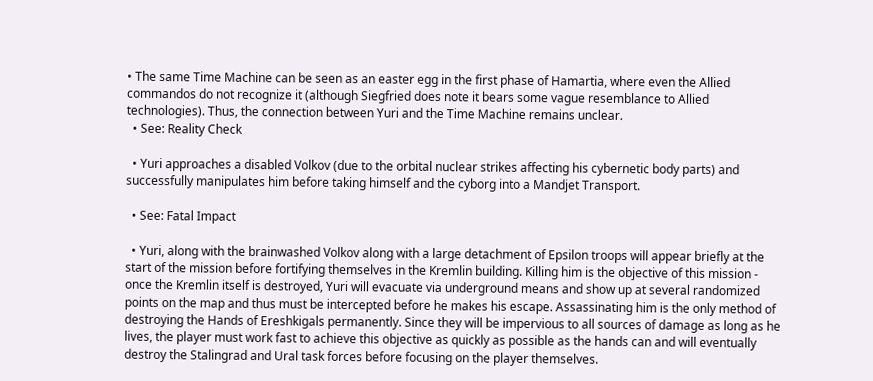• The same Time Machine can be seen as an easter egg in the first phase of Hamartia, where even the Allied commandos do not recognize it (although Siegfried does note it bears some vague resemblance to Allied technologies). Thus, the connection between Yuri and the Time Machine remains unclear.
  • See: Reality Check

  • Yuri approaches a disabled Volkov (due to the orbital nuclear strikes affecting his cybernetic body parts) and successfully manipulates him before taking himself and the cyborg into a Mandjet Transport.

  • See: Fatal Impact

  • Yuri, along with the brainwashed Volkov along with a large detachment of Epsilon troops will appear briefly at the start of the mission before fortifying themselves in the Kremlin building. Killing him is the objective of this mission - once the Kremlin itself is destroyed, Yuri will evacuate via underground means and show up at several randomized points on the map and thus must be intercepted before he makes his escape. Assassinating him is the only method of destroying the Hands of Ereshkigals permanently. Since they will be impervious to all sources of damage as long as he lives, the player must work fast to achieve this objective as quickly as possible as the hands can and will eventually destroy the Stalingrad and Ural task forces before focusing on the player themselves.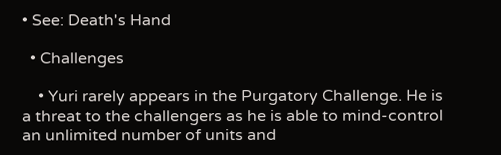• See: Death's Hand

  • Challenges

    • Yuri rarely appears in the Purgatory Challenge. He is a threat to the challengers as he is able to mind-control an unlimited number of units and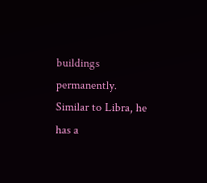buildings permanently. Similar to Libra, he has a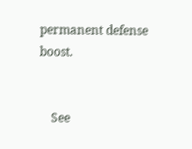permanent defense boost.


    See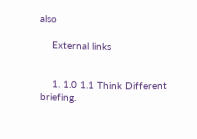also

    External links


    1. 1.0 1.1 Think Different briefing.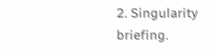2. Singularity briefing.